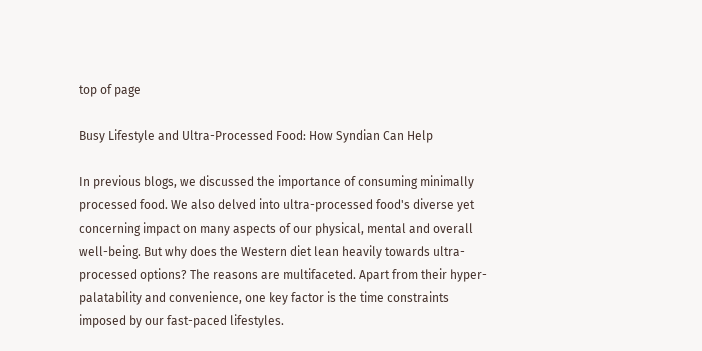top of page

Busy Lifestyle and Ultra-Processed Food: How Syndian Can Help

In previous blogs, we discussed the importance of consuming minimally processed food. We also delved into ultra-processed food's diverse yet concerning impact on many aspects of our physical, mental and overall well-being. But why does the Western diet lean heavily towards ultra-processed options? The reasons are multifaceted. Apart from their hyper-palatability and convenience, one key factor is the time constraints imposed by our fast-paced lifestyles.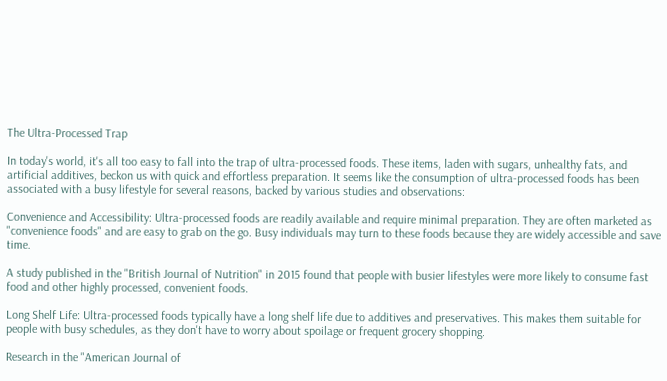The Ultra-Processed Trap

In today's world, it's all too easy to fall into the trap of ultra-processed foods. These items, laden with sugars, unhealthy fats, and artificial additives, beckon us with quick and effortless preparation. It seems like the consumption of ultra-processed foods has been associated with a busy lifestyle for several reasons, backed by various studies and observations:

Convenience and Accessibility: Ultra-processed foods are readily available and require minimal preparation. They are often marketed as "convenience foods" and are easy to grab on the go. Busy individuals may turn to these foods because they are widely accessible and save time.

A study published in the "British Journal of Nutrition" in 2015 found that people with busier lifestyles were more likely to consume fast food and other highly processed, convenient foods.

Long Shelf Life: Ultra-processed foods typically have a long shelf life due to additives and preservatives. This makes them suitable for people with busy schedules, as they don't have to worry about spoilage or frequent grocery shopping.

Research in the "American Journal of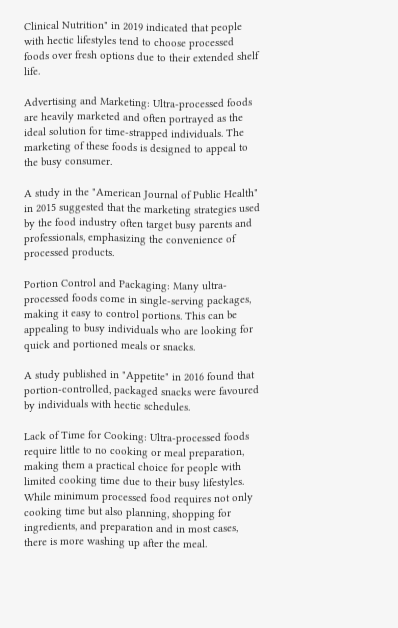Clinical Nutrition" in 2019 indicated that people with hectic lifestyles tend to choose processed foods over fresh options due to their extended shelf life.

Advertising and Marketing: Ultra-processed foods are heavily marketed and often portrayed as the ideal solution for time-strapped individuals. The marketing of these foods is designed to appeal to the busy consumer.

A study in the "American Journal of Public Health" in 2015 suggested that the marketing strategies used by the food industry often target busy parents and professionals, emphasizing the convenience of processed products.

Portion Control and Packaging: Many ultra-processed foods come in single-serving packages, making it easy to control portions. This can be appealing to busy individuals who are looking for quick and portioned meals or snacks.

A study published in "Appetite" in 2016 found that portion-controlled, packaged snacks were favoured by individuals with hectic schedules.

Lack of Time for Cooking: Ultra-processed foods require little to no cooking or meal preparation, making them a practical choice for people with limited cooking time due to their busy lifestyles. While minimum processed food requires not only cooking time but also planning, shopping for ingredients, and preparation and in most cases, there is more washing up after the meal.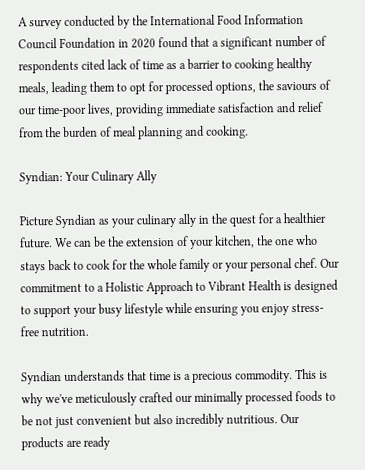A survey conducted by the International Food Information Council Foundation in 2020 found that a significant number of respondents cited lack of time as a barrier to cooking healthy meals, leading them to opt for processed options, the saviours of our time-poor lives, providing immediate satisfaction and relief from the burden of meal planning and cooking.

Syndian: Your Culinary Ally

Picture Syndian as your culinary ally in the quest for a healthier future. We can be the extension of your kitchen, the one who stays back to cook for the whole family or your personal chef. Our commitment to a Holistic Approach to Vibrant Health is designed to support your busy lifestyle while ensuring you enjoy stress-free nutrition.

Syndian understands that time is a precious commodity. This is why we've meticulously crafted our minimally processed foods to be not just convenient but also incredibly nutritious. Our products are ready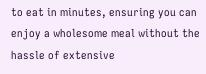to eat in minutes, ensuring you can enjoy a wholesome meal without the hassle of extensive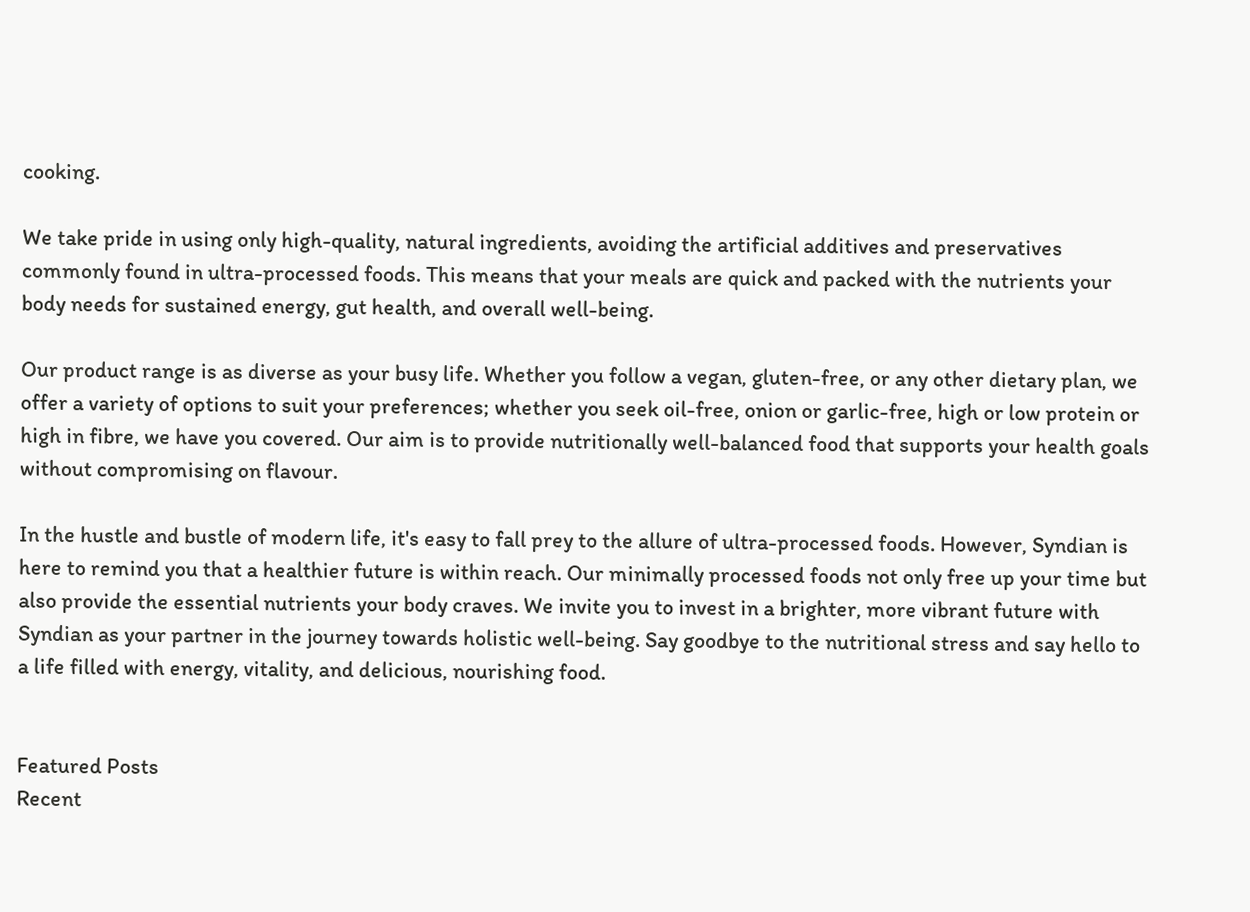cooking.

We take pride in using only high-quality, natural ingredients, avoiding the artificial additives and preservatives commonly found in ultra-processed foods. This means that your meals are quick and packed with the nutrients your body needs for sustained energy, gut health, and overall well-being.

Our product range is as diverse as your busy life. Whether you follow a vegan, gluten-free, or any other dietary plan, we offer a variety of options to suit your preferences; whether you seek oil-free, onion or garlic-free, high or low protein or high in fibre, we have you covered. Our aim is to provide nutritionally well-balanced food that supports your health goals without compromising on flavour.

In the hustle and bustle of modern life, it's easy to fall prey to the allure of ultra-processed foods. However, Syndian is here to remind you that a healthier future is within reach. Our minimally processed foods not only free up your time but also provide the essential nutrients your body craves. We invite you to invest in a brighter, more vibrant future with Syndian as your partner in the journey towards holistic well-being. Say goodbye to the nutritional stress and say hello to a life filled with energy, vitality, and delicious, nourishing food.


Featured Posts
Recent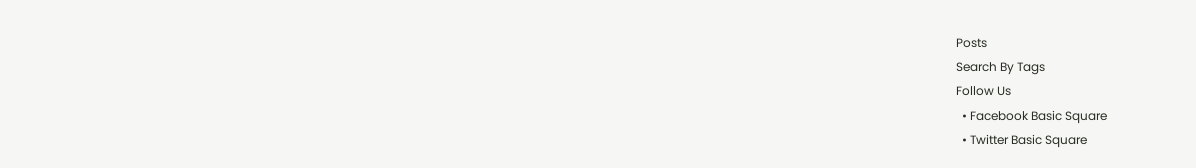Posts
Search By Tags
Follow Us
  • Facebook Basic Square
  • Twitter Basic Square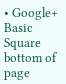• Google+ Basic Square
bottom of page